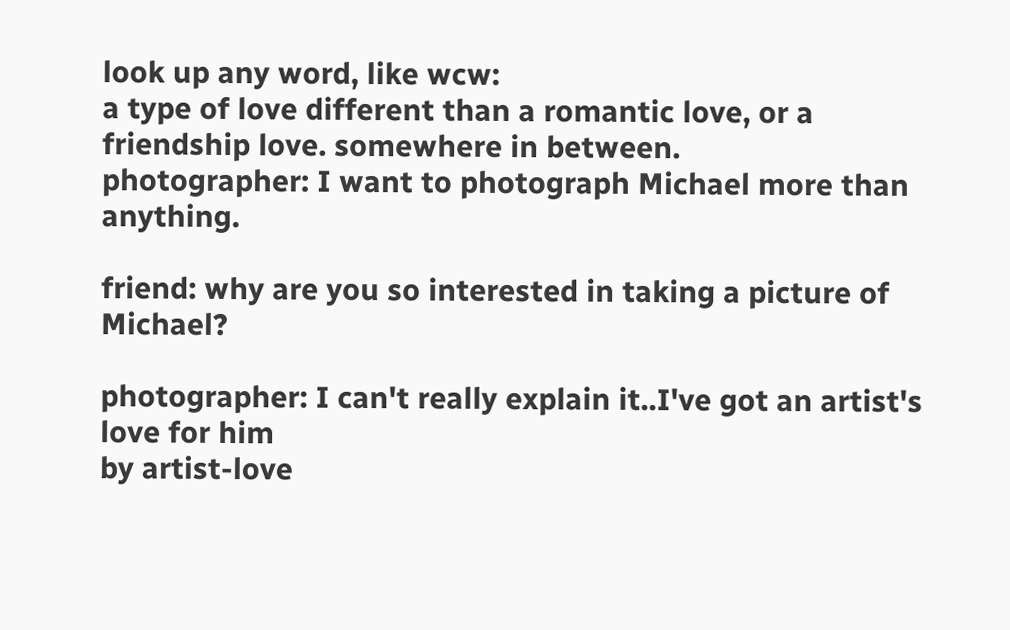look up any word, like wcw:
a type of love different than a romantic love, or a friendship love. somewhere in between.
photographer: I want to photograph Michael more than anything.

friend: why are you so interested in taking a picture of Michael?

photographer: I can't really explain it..I've got an artist's love for him
by artist-love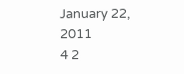January 22, 2011
4 2